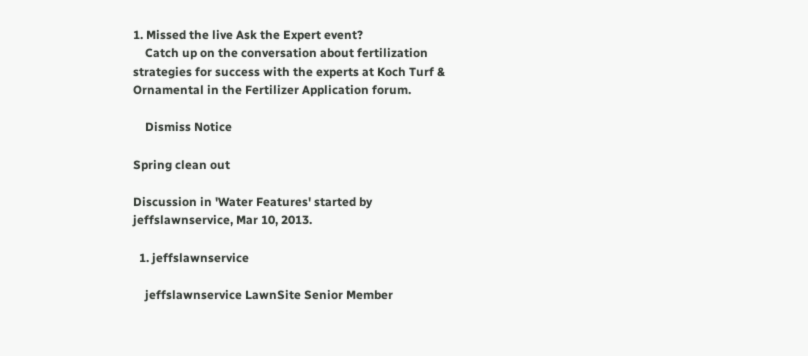1. Missed the live Ask the Expert event?
    Catch up on the conversation about fertilization strategies for success with the experts at Koch Turf & Ornamental in the Fertilizer Application forum.

    Dismiss Notice

Spring clean out

Discussion in 'Water Features' started by jeffslawnservice, Mar 10, 2013.

  1. jeffslawnservice

    jeffslawnservice LawnSite Senior Member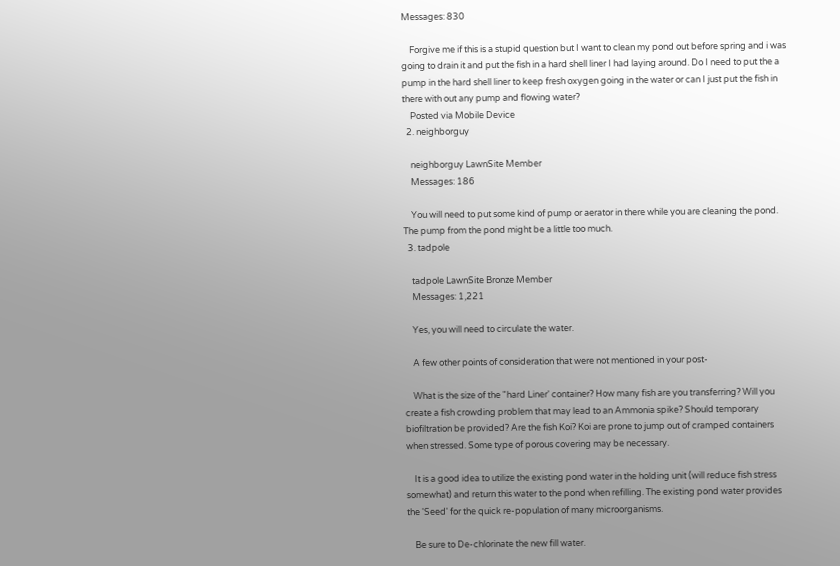Messages: 830

    Forgive me if this is a stupid question but I want to clean my pond out before spring and i was going to drain it and put the fish in a hard shell liner I had laying around. Do I need to put the a pump in the hard shell liner to keep fresh oxygen going in the water or can I just put the fish in there with out any pump and flowing water?
    Posted via Mobile Device
  2. neighborguy

    neighborguy LawnSite Member
    Messages: 186

    You will need to put some kind of pump or aerator in there while you are cleaning the pond. The pump from the pond might be a little too much.
  3. tadpole

    tadpole LawnSite Bronze Member
    Messages: 1,221

    Yes, you will need to circulate the water.

    A few other points of consideration that were not mentioned in your post-

    What is the size of the "hard Liner' container? How many fish are you transferring? Will you create a fish crowding problem that may lead to an Ammonia spike? Should temporary biofiltration be provided? Are the fish Koi? Koi are prone to jump out of cramped containers when stressed. Some type of porous covering may be necessary.

    It is a good idea to utilize the existing pond water in the holding unit (will reduce fish stress somewhat) and return this water to the pond when refilling. The existing pond water provides the 'Seed' for the quick re-population of many microorganisms.

    Be sure to De-chlorinate the new fill water.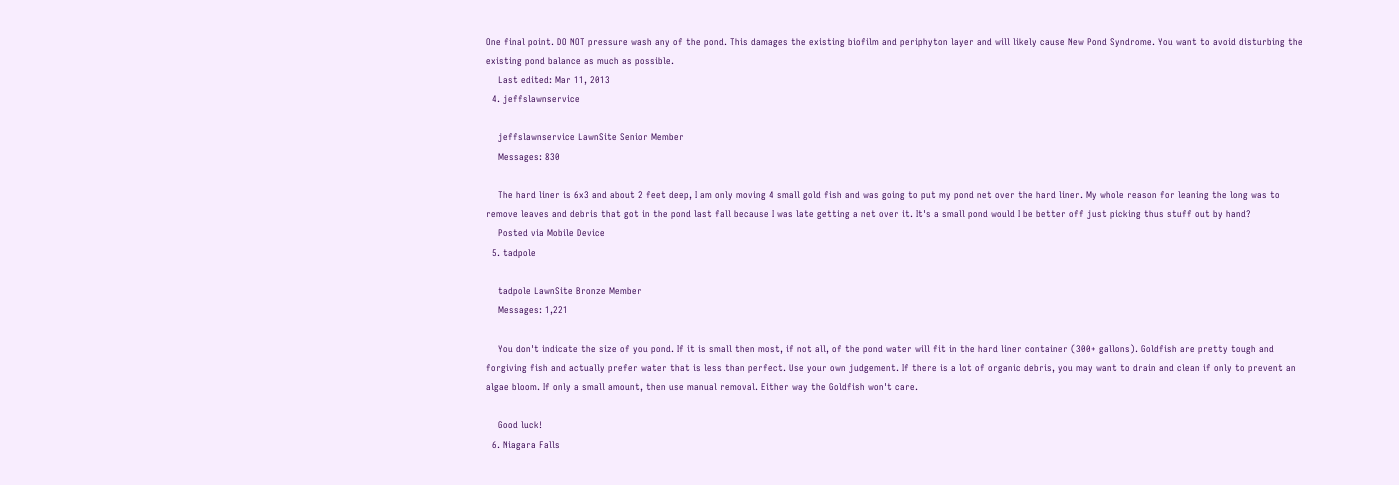One final point. DO NOT pressure wash any of the pond. This damages the existing biofilm and periphyton layer and will likely cause New Pond Syndrome. You want to avoid disturbing the existing pond balance as much as possible.
    Last edited: Mar 11, 2013
  4. jeffslawnservice

    jeffslawnservice LawnSite Senior Member
    Messages: 830

    The hard liner is 6x3 and about 2 feet deep, I am only moving 4 small gold fish and was going to put my pond net over the hard liner. My whole reason for leaning the long was to remove leaves and debris that got in the pond last fall because I was late getting a net over it. It's a small pond would I be better off just picking thus stuff out by hand?
    Posted via Mobile Device
  5. tadpole

    tadpole LawnSite Bronze Member
    Messages: 1,221

    You don't indicate the size of you pond. If it is small then most, if not all, of the pond water will fit in the hard liner container (300+ gallons). Goldfish are pretty tough and forgiving fish and actually prefer water that is less than perfect. Use your own judgement. If there is a lot of organic debris, you may want to drain and clean if only to prevent an algae bloom. If only a small amount, then use manual removal. Either way the Goldfish won't care.

    Good luck!
  6. Niagara Falls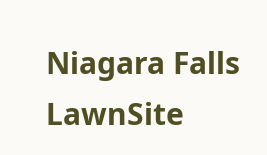Niagara Falls LawnSite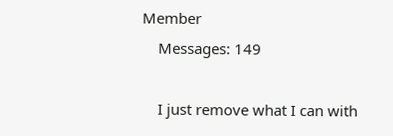Member
    Messages: 149

    I just remove what I can with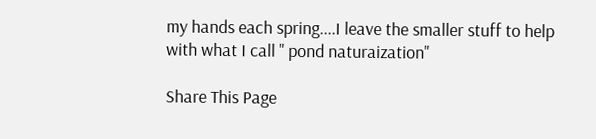my hands each spring....I leave the smaller stuff to help with what I call " pond naturaization"

Share This Page